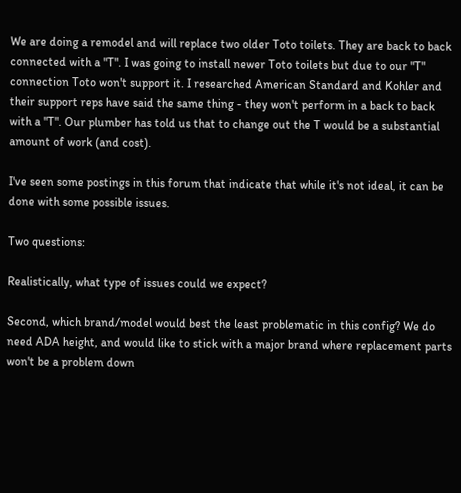We are doing a remodel and will replace two older Toto toilets. They are back to back connected with a "T". I was going to install newer Toto toilets but due to our "T" connection Toto won't support it. I researched American Standard and Kohler and their support reps have said the same thing - they won't perform in a back to back with a "T". Our plumber has told us that to change out the T would be a substantial amount of work (and cost).

I've seen some postings in this forum that indicate that while it's not ideal, it can be done with some possible issues.

Two questions:

Realistically, what type of issues could we expect?

Second, which brand/model would best the least problematic in this config? We do need ADA height, and would like to stick with a major brand where replacement parts won't be a problem down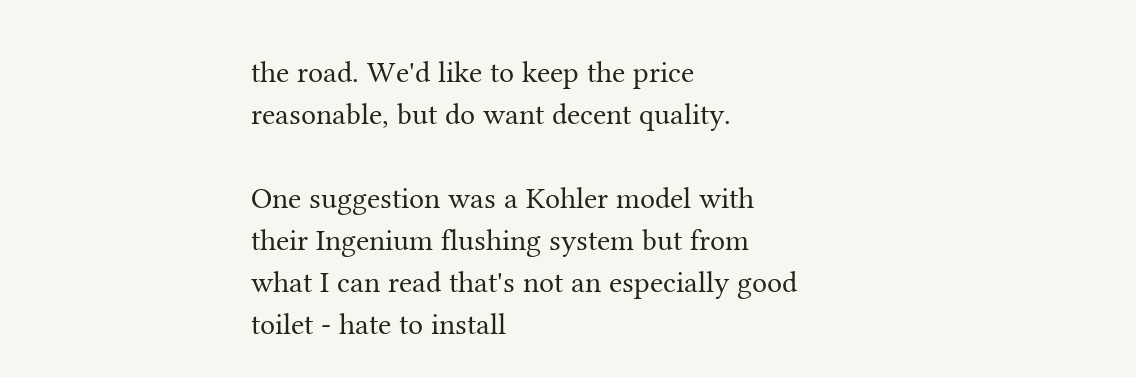the road. We'd like to keep the price reasonable, but do want decent quality.

One suggestion was a Kohler model with their Ingenium flushing system but from what I can read that's not an especially good toilet - hate to install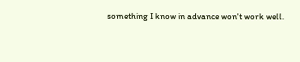something I know in advance won't work well.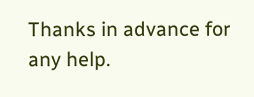Thanks in advance for any help.